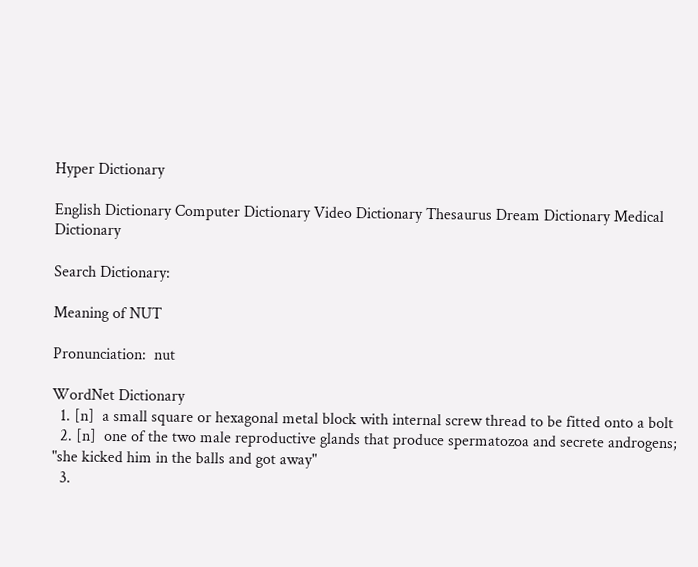Hyper Dictionary

English Dictionary Computer Dictionary Video Dictionary Thesaurus Dream Dictionary Medical Dictionary

Search Dictionary:

Meaning of NUT

Pronunciation:  nut

WordNet Dictionary
  1. [n]  a small square or hexagonal metal block with internal screw thread to be fitted onto a bolt
  2. [n]  one of the two male reproductive glands that produce spermatozoa and secrete androgens; "she kicked him in the balls and got away"
  3.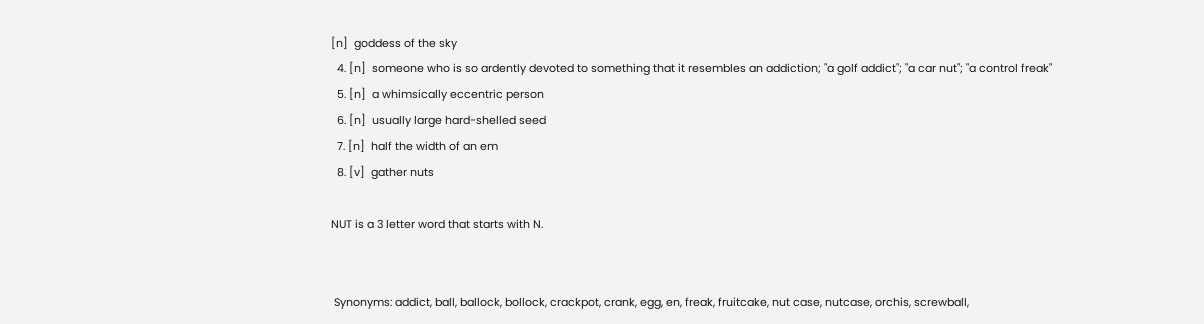[n]  goddess of the sky
  4. [n]  someone who is so ardently devoted to something that it resembles an addiction; "a golf addict"; "a car nut"; "a control freak"
  5. [n]  a whimsically eccentric person
  6. [n]  usually large hard-shelled seed
  7. [n]  half the width of an em
  8. [v]  gather nuts

NUT is a 3 letter word that starts with N.


 Synonyms: addict, ball, ballock, bollock, crackpot, crank, egg, en, freak, fruitcake, nut case, nutcase, orchis, screwball,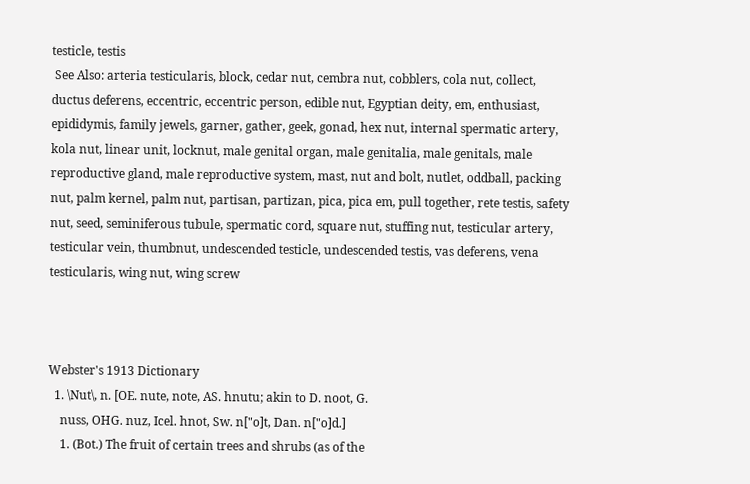testicle, testis
 See Also: arteria testicularis, block, cedar nut, cembra nut, cobblers, cola nut, collect, ductus deferens, eccentric, eccentric person, edible nut, Egyptian deity, em, enthusiast, epididymis, family jewels, garner, gather, geek, gonad, hex nut, internal spermatic artery, kola nut, linear unit, locknut, male genital organ, male genitalia, male genitals, male reproductive gland, male reproductive system, mast, nut and bolt, nutlet, oddball, packing nut, palm kernel, palm nut, partisan, partizan, pica, pica em, pull together, rete testis, safety nut, seed, seminiferous tubule, spermatic cord, square nut, stuffing nut, testicular artery, testicular vein, thumbnut, undescended testicle, undescended testis, vas deferens, vena testicularis, wing nut, wing screw



Webster's 1913 Dictionary
  1. \Nut\, n. [OE. nute, note, AS. hnutu; akin to D. noot, G.
    nuss, OHG. nuz, Icel. hnot, Sw. n["o]t, Dan. n["o]d.]
    1. (Bot.) The fruit of certain trees and shrubs (as of the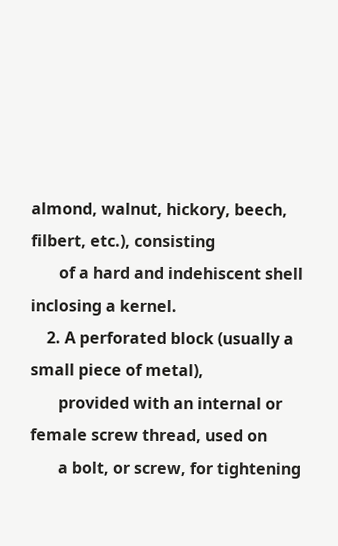almond, walnut, hickory, beech, filbert, etc.), consisting
       of a hard and indehiscent shell inclosing a kernel.
    2. A perforated block (usually a small piece of metal),
       provided with an internal or female screw thread, used on
       a bolt, or screw, for tightening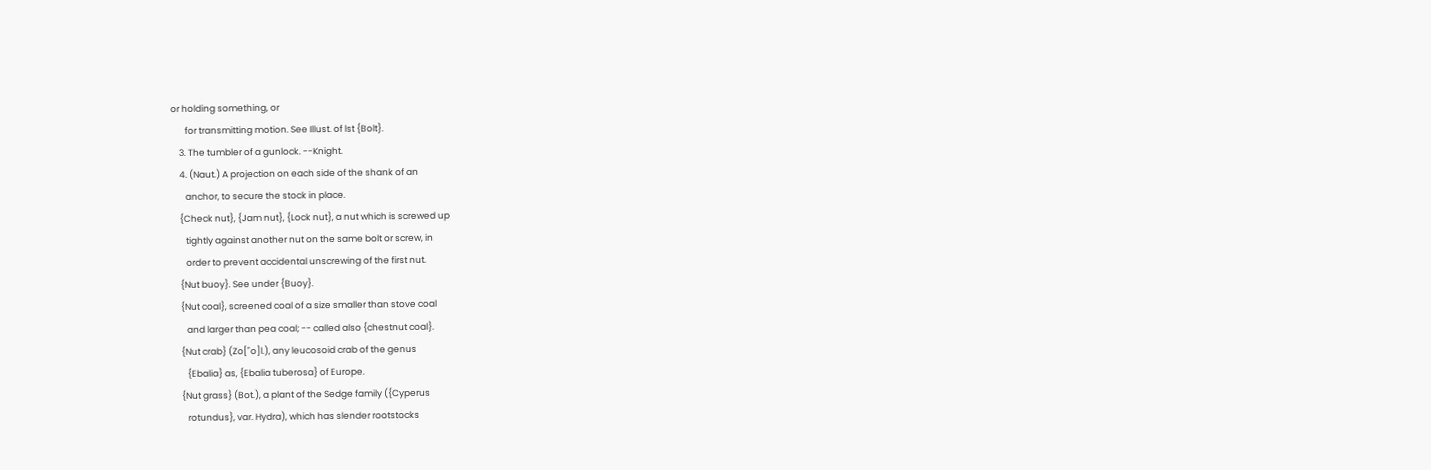or holding something, or
       for transmitting motion. See Illust. of lst {Bolt}.
    3. The tumbler of a gunlock. --Knight.
    4. (Naut.) A projection on each side of the shank of an
       anchor, to secure the stock in place.
    {Check nut}, {Jam nut}, {Lock nut}, a nut which is screwed up
       tightly against another nut on the same bolt or screw, in
       order to prevent accidental unscrewing of the first nut.
    {Nut buoy}. See under {Buoy}.
    {Nut coal}, screened coal of a size smaller than stove coal
       and larger than pea coal; -- called also {chestnut coal}.
    {Nut crab} (Zo["o]l.), any leucosoid crab of the genus
       {Ebalia} as, {Ebalia tuberosa} of Europe.
    {Nut grass} (Bot.), a plant of the Sedge family ({Cyperus
       rotundus}, var. Hydra), which has slender rootstocks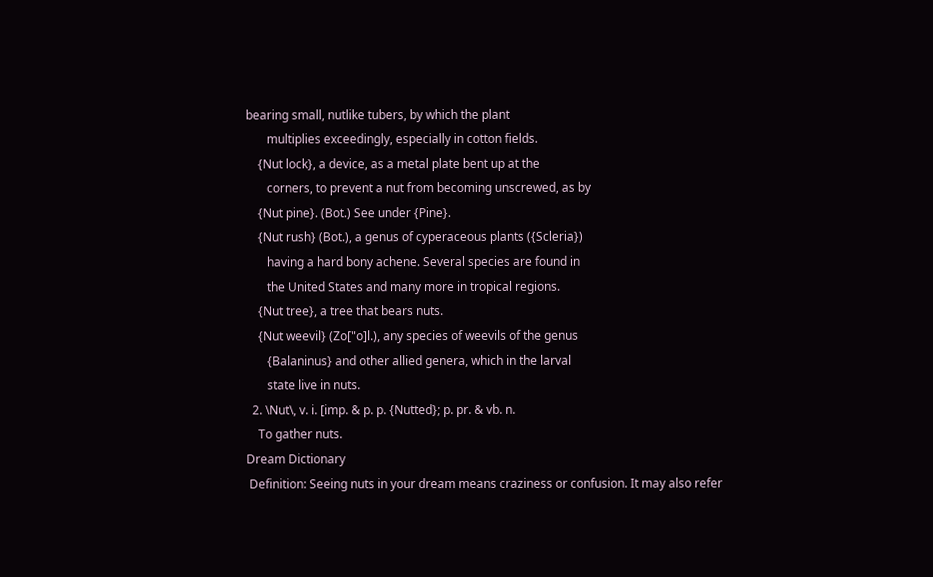bearing small, nutlike tubers, by which the plant
       multiplies exceedingly, especially in cotton fields.
    {Nut lock}, a device, as a metal plate bent up at the
       corners, to prevent a nut from becoming unscrewed, as by
    {Nut pine}. (Bot.) See under {Pine}.
    {Nut rush} (Bot.), a genus of cyperaceous plants ({Scleria})
       having a hard bony achene. Several species are found in
       the United States and many more in tropical regions.
    {Nut tree}, a tree that bears nuts.
    {Nut weevil} (Zo["o]l.), any species of weevils of the genus
       {Balaninus} and other allied genera, which in the larval
       state live in nuts.
  2. \Nut\, v. i. [imp. & p. p. {Nutted}; p. pr. & vb. n.
    To gather nuts.
Dream Dictionary
 Definition: Seeing nuts in your dream means craziness or confusion. It may also refer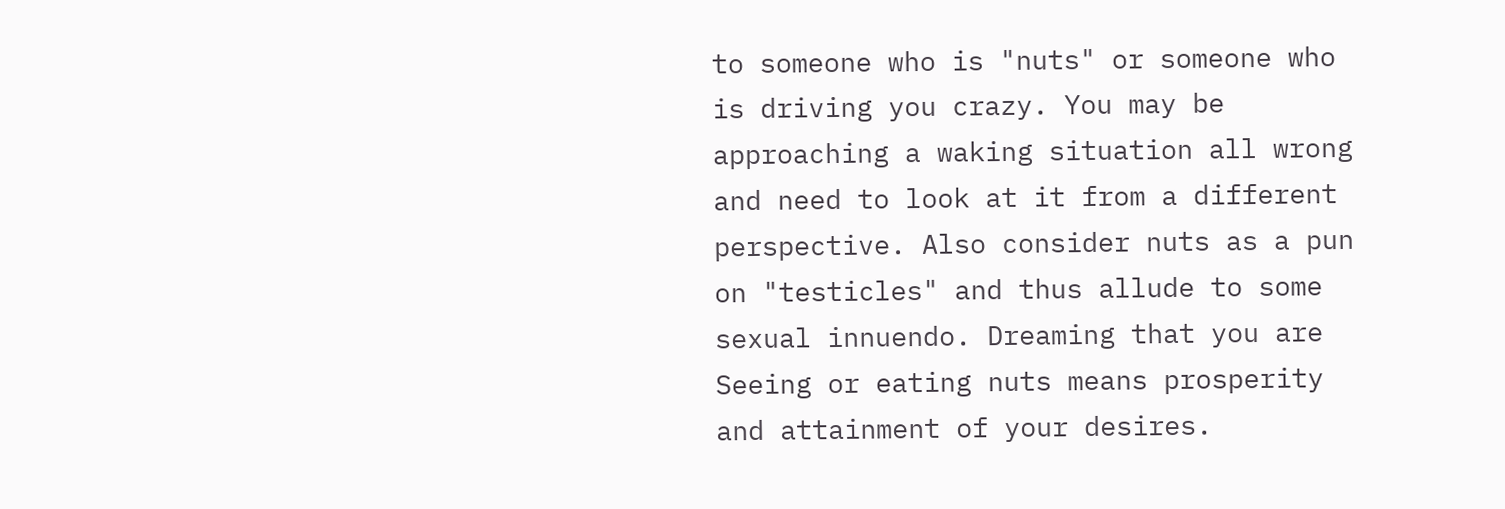to someone who is "nuts" or someone who is driving you crazy. You may be approaching a waking situation all wrong and need to look at it from a different perspective. Also consider nuts as a pun on "testicles" and thus allude to some sexual innuendo. Dreaming that you are Seeing or eating nuts means prosperity and attainment of your desires.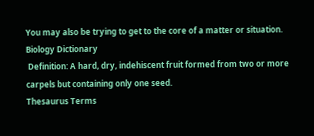You may also be trying to get to the core of a matter or situation.
Biology Dictionary
 Definition: A hard, dry, indehiscent fruit formed from two or more carpels but containing only one seed.
Thesaurus Terms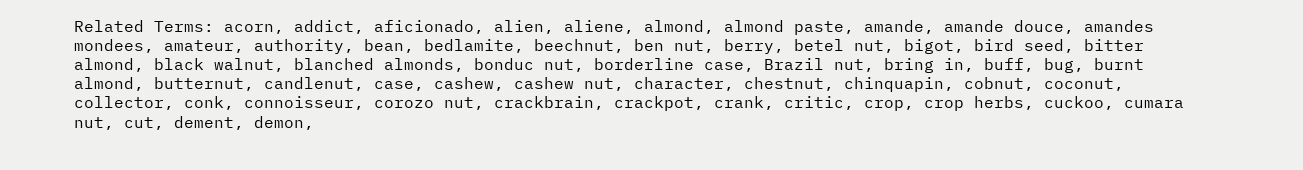Related Terms: acorn, addict, aficionado, alien, aliene, almond, almond paste, amande, amande douce, amandes mondees, amateur, authority, bean, bedlamite, beechnut, ben nut, berry, betel nut, bigot, bird seed, bitter almond, black walnut, blanched almonds, bonduc nut, borderline case, Brazil nut, bring in, buff, bug, burnt almond, butternut, candlenut, case, cashew, cashew nut, character, chestnut, chinquapin, cobnut, coconut, collector, conk, connoisseur, corozo nut, crackbrain, crackpot, crank, critic, crop, crop herbs, cuckoo, cumara nut, cut, dement, demon,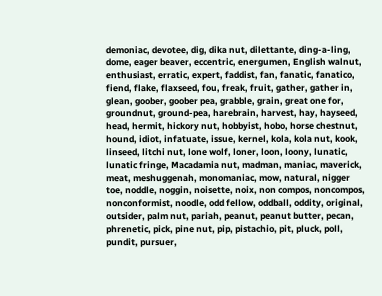demoniac, devotee, dig, dika nut, dilettante, ding-a-ling, dome, eager beaver, eccentric, energumen, English walnut, enthusiast, erratic, expert, faddist, fan, fanatic, fanatico, fiend, flake, flaxseed, fou, freak, fruit, gather, gather in, glean, goober, goober pea, grabble, grain, great one for, groundnut, ground-pea, harebrain, harvest, hay, hayseed, head, hermit, hickory nut, hobbyist, hobo, horse chestnut, hound, idiot, infatuate, issue, kernel, kola, kola nut, kook, linseed, litchi nut, lone wolf, loner, loon, loony, lunatic, lunatic fringe, Macadamia nut, madman, maniac, maverick, meat, meshuggenah, monomaniac, mow, natural, nigger toe, noddle, noggin, noisette, noix, non compos, noncompos, nonconformist, noodle, odd fellow, oddball, oddity, original, outsider, palm nut, pariah, peanut, peanut butter, pecan, phrenetic, pick, pine nut, pip, pistachio, pit, pluck, poll, pundit, pursuer,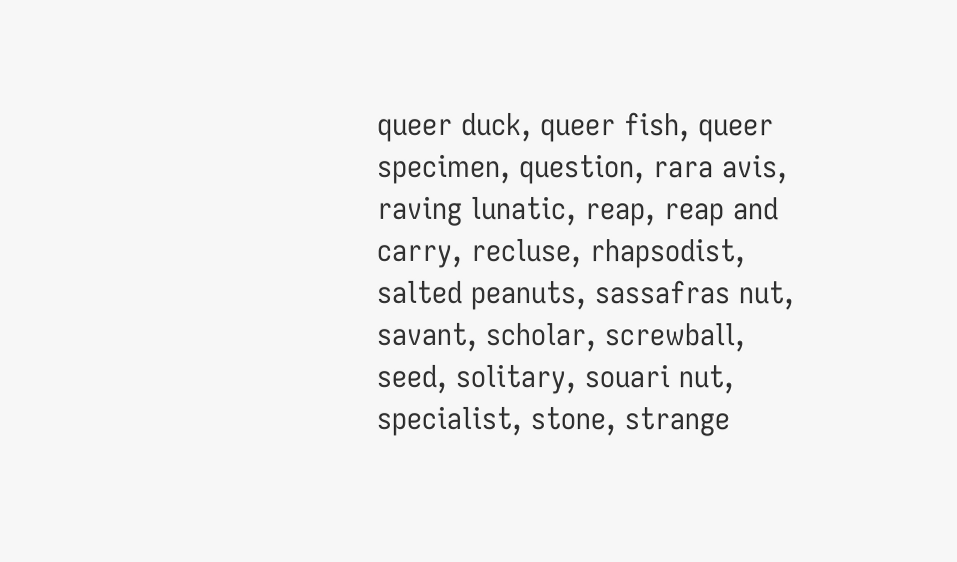queer duck, queer fish, queer specimen, question, rara avis, raving lunatic, reap, reap and carry, recluse, rhapsodist, salted peanuts, sassafras nut, savant, scholar, screwball, seed, solitary, souari nut, specialist, stone, strange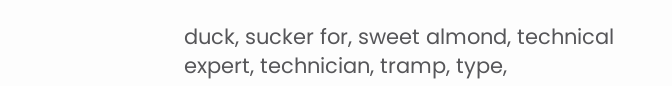duck, sucker for, sweet almond, technical expert, technician, tramp, type,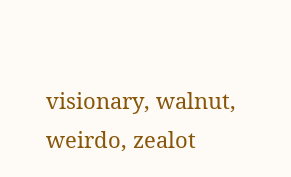visionary, walnut, weirdo, zealot